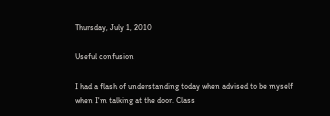Thursday, July 1, 2010

Useful confusion

I had a flash of understanding today when advised to be myself when I'm talking at the door. Class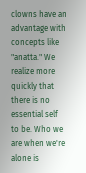clowns have an advantage with concepts like "anatta." We realize more quickly that there is no essential self to be. Who we are when we're alone is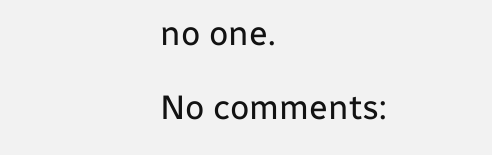no one.

No comments: